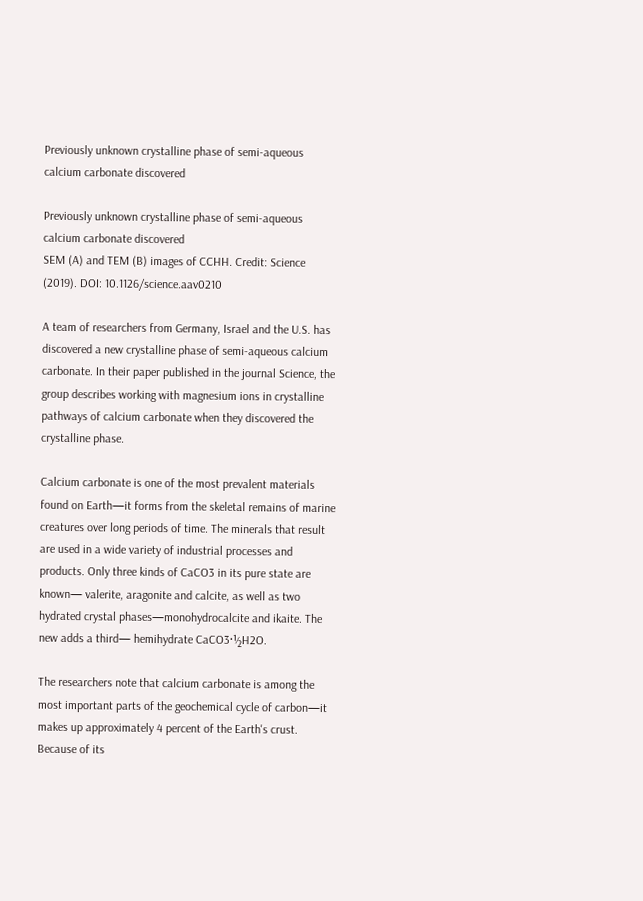Previously unknown crystalline phase of semi-aqueous calcium carbonate discovered

Previously unknown crystalline phase of semi-aqueous calcium carbonate discovered
SEM (A) and TEM (B) images of CCHH. Credit: Science (2019). DOI: 10.1126/science.aav0210

A team of researchers from Germany, Israel and the U.S. has discovered a new crystalline phase of semi-aqueous calcium carbonate. In their paper published in the journal Science, the group describes working with magnesium ions in crystalline pathways of calcium carbonate when they discovered the crystalline phase.

Calcium carbonate is one of the most prevalent materials found on Earth—it forms from the skeletal remains of marine creatures over long periods of time. The minerals that result are used in a wide variety of industrial processes and products. Only three kinds of CaCO3 in its pure state are known— valerite, aragonite and calcite, as well as two hydrated crystal phases—monohydrocalcite and ikaite. The new adds a third— hemihydrate CaCO3·½H2O.

The researchers note that calcium carbonate is among the most important parts of the geochemical cycle of carbon—it makes up approximately 4 percent of the Earth's crust. Because of its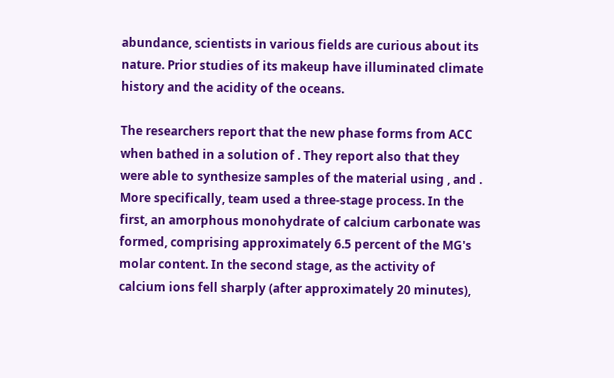abundance, scientists in various fields are curious about its nature. Prior studies of its makeup have illuminated climate history and the acidity of the oceans.

The researchers report that the new phase forms from ACC when bathed in a solution of . They report also that they were able to synthesize samples of the material using , and . More specifically, team used a three-stage process. In the first, an amorphous monohydrate of calcium carbonate was formed, comprising approximately 6.5 percent of the MG's molar content. In the second stage, as the activity of calcium ions fell sharply (after approximately 20 minutes),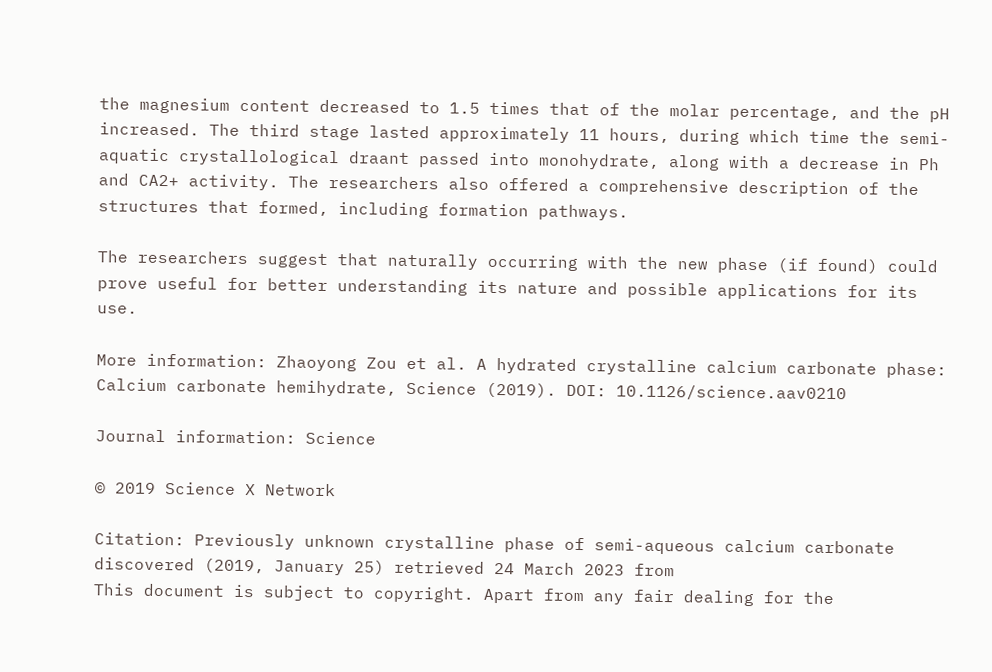the magnesium content decreased to 1.5 times that of the molar percentage, and the pH increased. The third stage lasted approximately 11 hours, during which time the semi-aquatic crystallological draant passed into monohydrate, along with a decrease in Ph and CA2+ activity. The researchers also offered a comprehensive description of the structures that formed, including formation pathways.

The researchers suggest that naturally occurring with the new phase (if found) could prove useful for better understanding its nature and possible applications for its use.

More information: Zhaoyong Zou et al. A hydrated crystalline calcium carbonate phase: Calcium carbonate hemihydrate, Science (2019). DOI: 10.1126/science.aav0210

Journal information: Science

© 2019 Science X Network

Citation: Previously unknown crystalline phase of semi-aqueous calcium carbonate discovered (2019, January 25) retrieved 24 March 2023 from
This document is subject to copyright. Apart from any fair dealing for the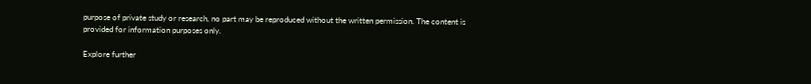purpose of private study or research, no part may be reproduced without the written permission. The content is provided for information purposes only.

Explore further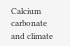Calcium carbonate and climate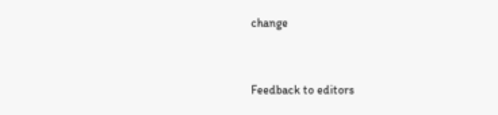change


Feedback to editors